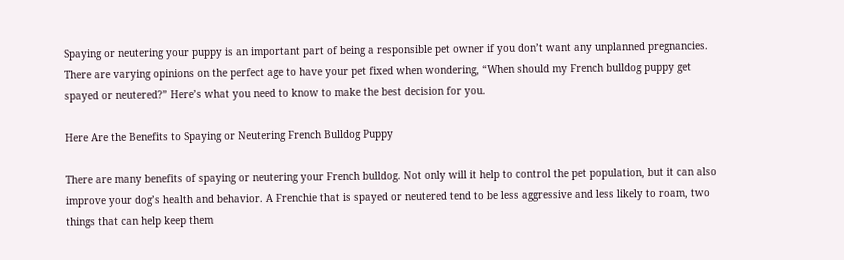Spaying or neutering your puppy is an important part of being a responsible pet owner if you don’t want any unplanned pregnancies. There are varying opinions on the perfect age to have your pet fixed when wondering, “When should my French bulldog puppy get spayed or neutered?” Here’s what you need to know to make the best decision for you.

Here Are the Benefits to Spaying or Neutering French Bulldog Puppy

There are many benefits of spaying or neutering your French bulldog. Not only will it help to control the pet population, but it can also improve your dog’s health and behavior. A Frenchie that is spayed or neutered tend to be less aggressive and less likely to roam, two things that can help keep them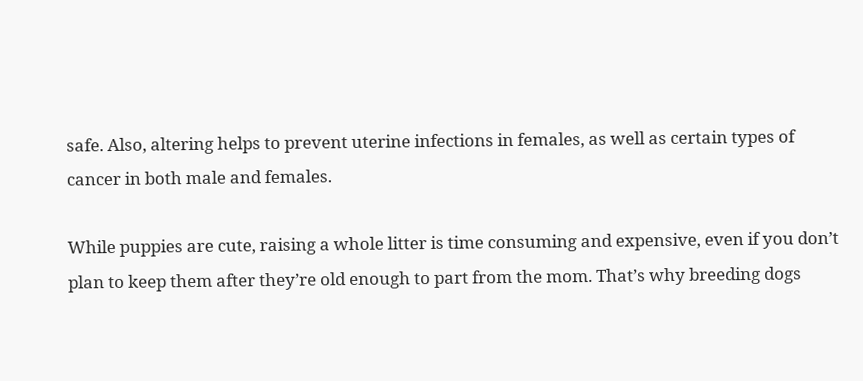safe. Also, altering helps to prevent uterine infections in females, as well as certain types of cancer in both male and females.

While puppies are cute, raising a whole litter is time consuming and expensive, even if you don’t plan to keep them after they’re old enough to part from the mom. That’s why breeding dogs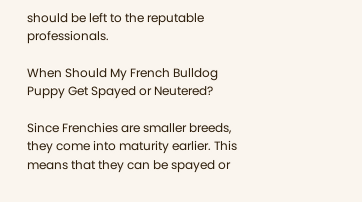should be left to the reputable professionals.

When Should My French Bulldog Puppy Get Spayed or Neutered?

Since Frenchies are smaller breeds, they come into maturity earlier. This means that they can be spayed or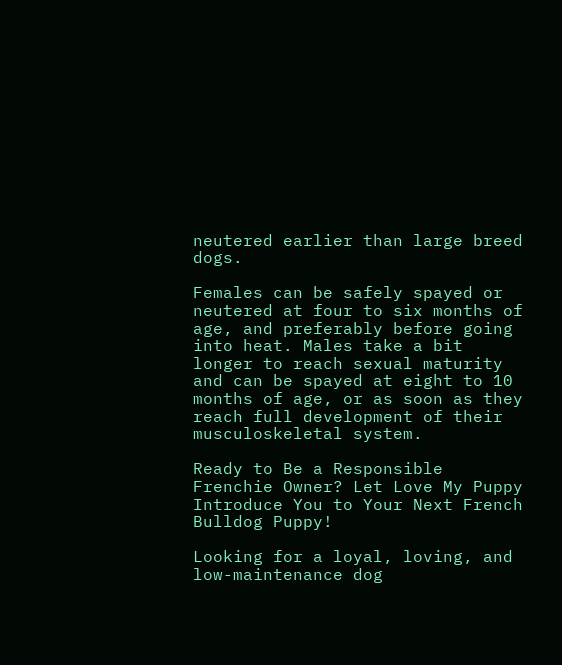neutered earlier than large breed dogs.

Females can be safely spayed or neutered at four to six months of age, and preferably before going into heat. Males take a bit longer to reach sexual maturity and can be spayed at eight to 10 months of age, or as soon as they reach full development of their musculoskeletal system.

Ready to Be a Responsible Frenchie Owner? Let Love My Puppy Introduce You to Your Next French Bulldog Puppy!

Looking for a loyal, loving, and low-maintenance dog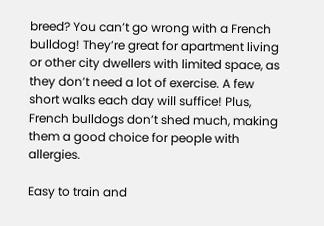breed? You can’t go wrong with a French bulldog! They’re great for apartment living or other city dwellers with limited space, as they don’t need a lot of exercise. A few short walks each day will suffice! Plus, French bulldogs don’t shed much, making them a good choice for people with allergies.

Easy to train and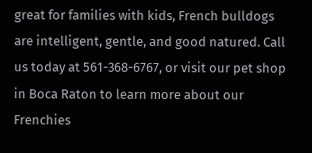great for families with kids, French bulldogs are intelligent, gentle, and good natured. Call us today at 561-368-6767, or visit our pet shop in Boca Raton to learn more about our Frenchies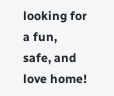looking for a fun, safe, and love home!